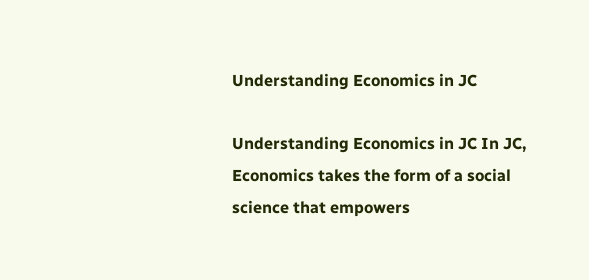Understanding Economics in JC

Understanding Economics in JC In JC, Economics takes the form of a social science that empowers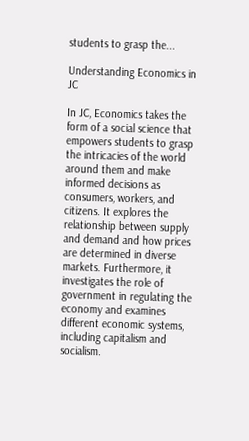students to grasp the...

Understanding Economics in JC

In JC, Economics takes the form of a social science that empowers students to grasp the intricacies of the world around them and make informed decisions as consumers, workers, and citizens. It explores the relationship between supply and demand and how prices are determined in diverse markets. Furthermore, it investigates the role of government in regulating the economy and examines different economic systems, including capitalism and socialism.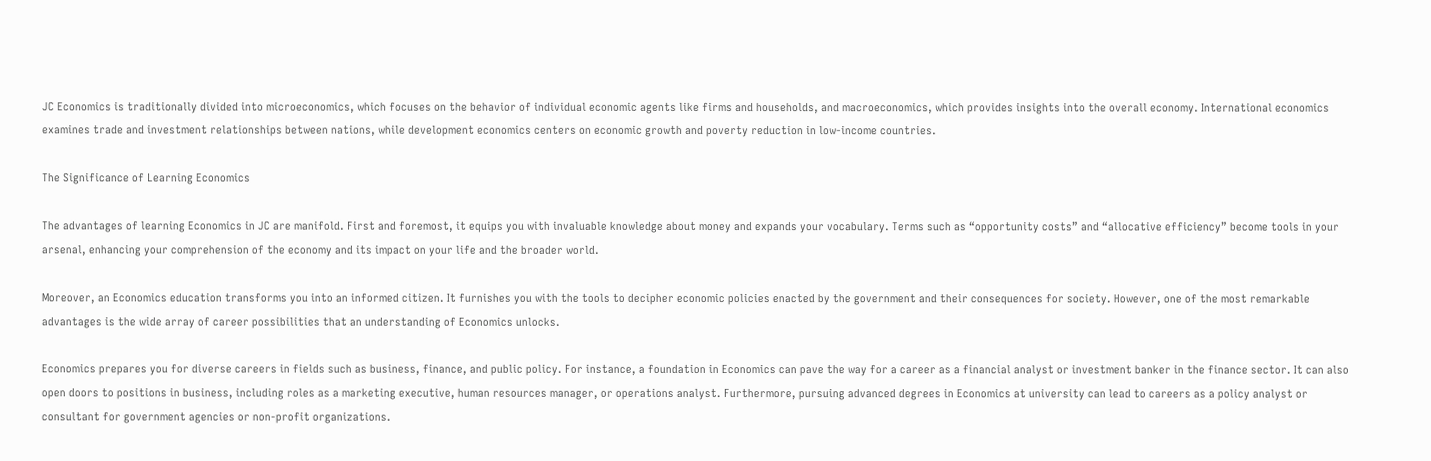JC Economics is traditionally divided into microeconomics, which focuses on the behavior of individual economic agents like firms and households, and macroeconomics, which provides insights into the overall economy. International economics examines trade and investment relationships between nations, while development economics centers on economic growth and poverty reduction in low-income countries.

The Significance of Learning Economics

The advantages of learning Economics in JC are manifold. First and foremost, it equips you with invaluable knowledge about money and expands your vocabulary. Terms such as “opportunity costs” and “allocative efficiency” become tools in your arsenal, enhancing your comprehension of the economy and its impact on your life and the broader world.

Moreover, an Economics education transforms you into an informed citizen. It furnishes you with the tools to decipher economic policies enacted by the government and their consequences for society. However, one of the most remarkable advantages is the wide array of career possibilities that an understanding of Economics unlocks.

Economics prepares you for diverse careers in fields such as business, finance, and public policy. For instance, a foundation in Economics can pave the way for a career as a financial analyst or investment banker in the finance sector. It can also open doors to positions in business, including roles as a marketing executive, human resources manager, or operations analyst. Furthermore, pursuing advanced degrees in Economics at university can lead to careers as a policy analyst or consultant for government agencies or non-profit organizations.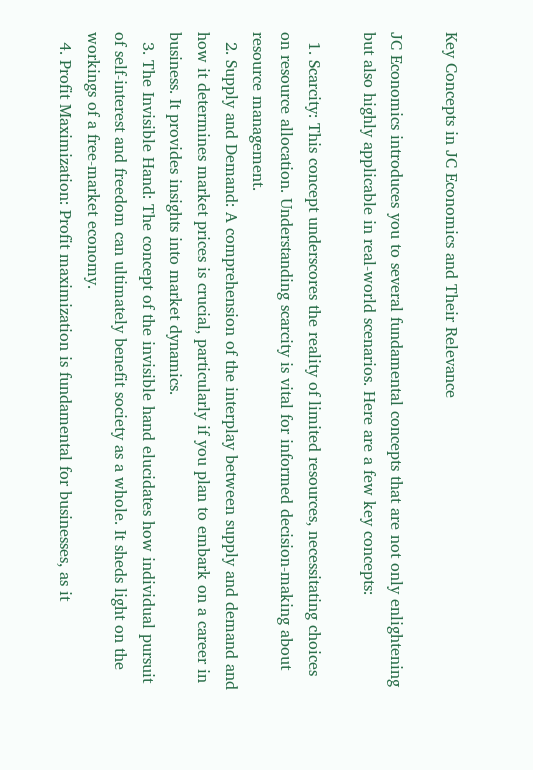Key Concepts in JC Economics and Their Relevance

JC Economics introduces you to several fundamental concepts that are not only enlightening but also highly applicable in real-world scenarios. Here are a few key concepts:

  1. Scarcity: This concept underscores the reality of limited resources, necessitating choices on resource allocation. Understanding scarcity is vital for informed decision-making about resource management.
  2. Supply and Demand: A comprehension of the interplay between supply and demand and how it determines market prices is crucial, particularly if you plan to embark on a career in business. It provides insights into market dynamics.
  3. The Invisible Hand: The concept of the invisible hand elucidates how individual pursuit of self-interest and freedom can ultimately benefit society as a whole. It sheds light on the workings of a free-market economy.
  4. Profit Maximization: Profit maximization is fundamental for businesses, as it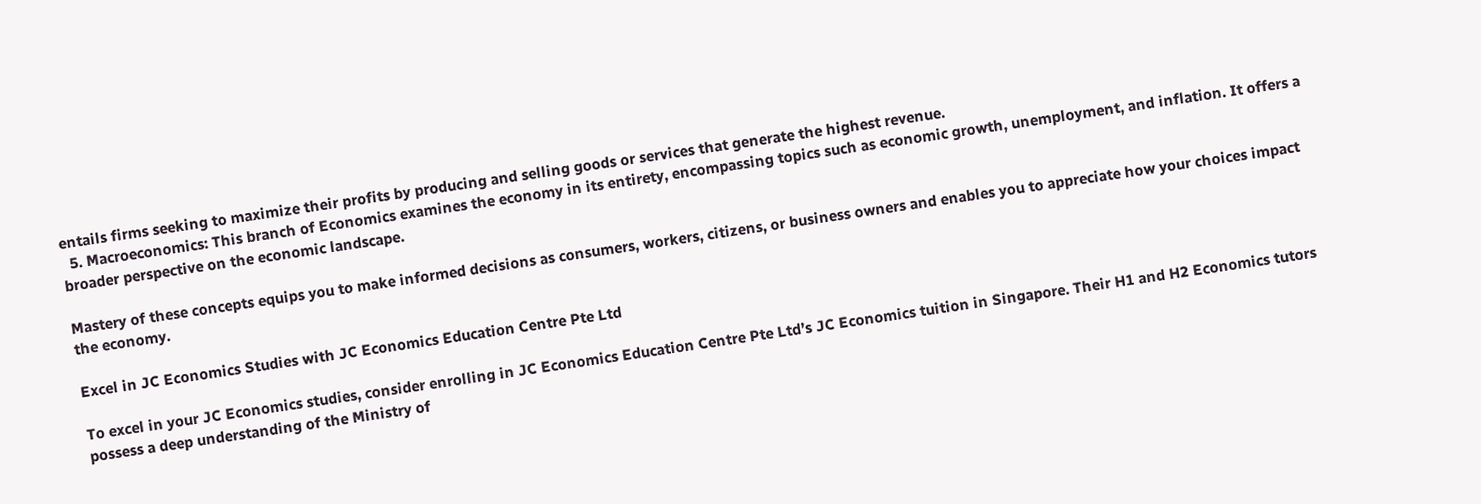entails firms seeking to maximize their profits by producing and selling goods or services that generate the highest revenue.
  5. Macroeconomics: This branch of Economics examines the economy in its entirety, encompassing topics such as economic growth, unemployment, and inflation. It offers a broader perspective on the economic landscape.

Mastery of these concepts equips you to make informed decisions as consumers, workers, citizens, or business owners and enables you to appreciate how your choices impact the economy.

Excel in JC Economics Studies with JC Economics Education Centre Pte Ltd

To excel in your JC Economics studies, consider enrolling in JC Economics Education Centre Pte Ltd’s JC Economics tuition in Singapore. Their H1 and H2 Economics tutors possess a deep understanding of the Ministry of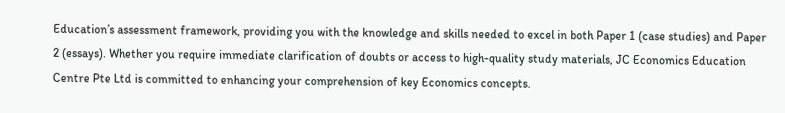Education’s assessment framework, providing you with the knowledge and skills needed to excel in both Paper 1 (case studies) and Paper 2 (essays). Whether you require immediate clarification of doubts or access to high-quality study materials, JC Economics Education Centre Pte Ltd is committed to enhancing your comprehension of key Economics concepts.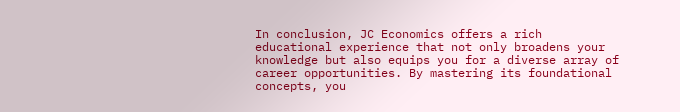In conclusion, JC Economics offers a rich educational experience that not only broadens your knowledge but also equips you for a diverse array of career opportunities. By mastering its foundational concepts, you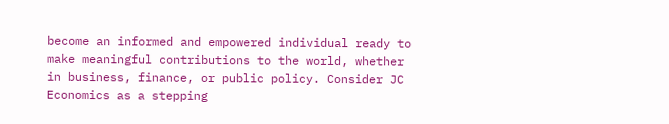become an informed and empowered individual ready to make meaningful contributions to the world, whether in business, finance, or public policy. Consider JC Economics as a stepping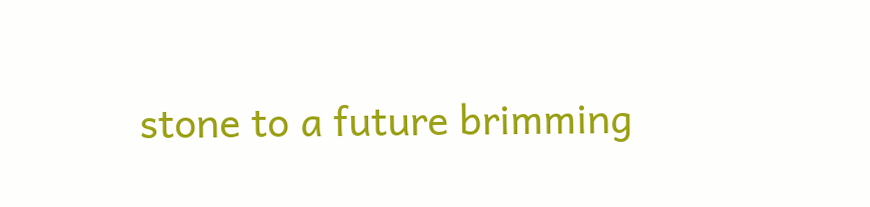stone to a future brimming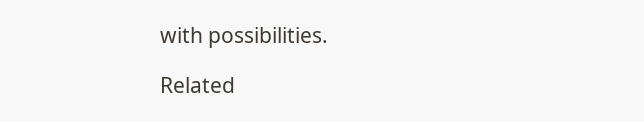with possibilities.

Related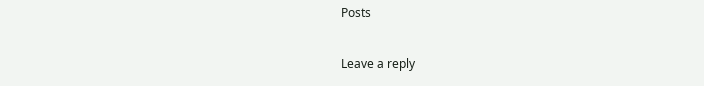Posts

Leave a reply